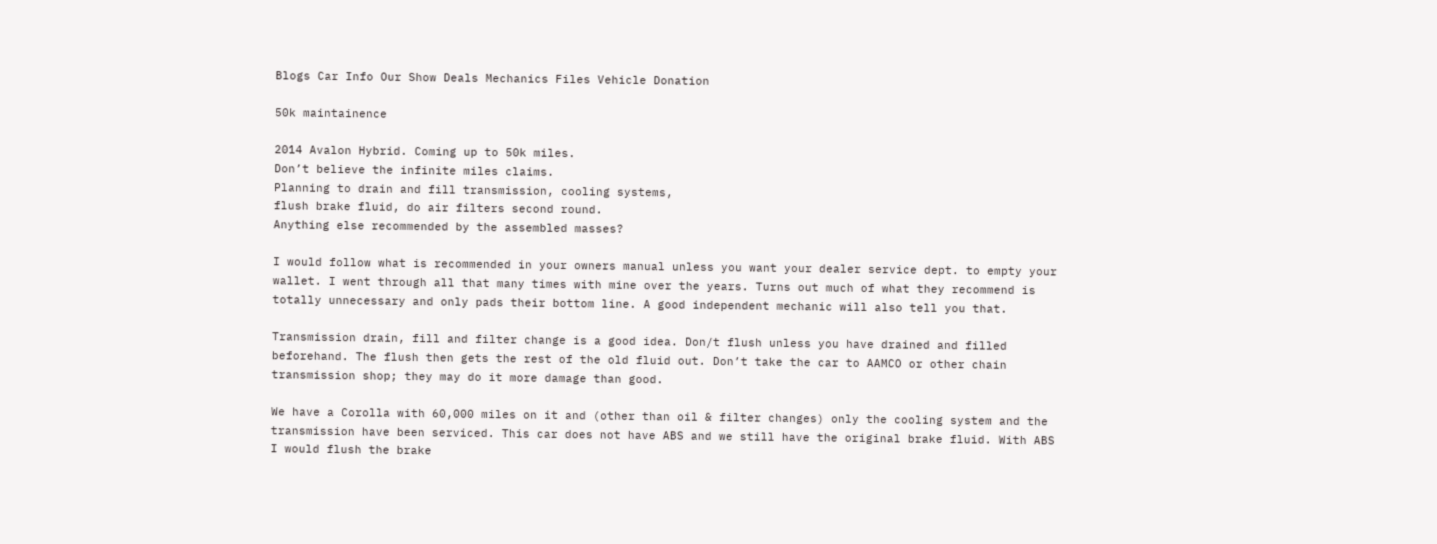Blogs Car Info Our Show Deals Mechanics Files Vehicle Donation

50k maintainence

2014 Avalon Hybrid. Coming up to 50k miles.
Don’t believe the infinite miles claims.
Planning to drain and fill transmission, cooling systems,
flush brake fluid, do air filters second round.
Anything else recommended by the assembled masses?

I would follow what is recommended in your owners manual unless you want your dealer service dept. to empty your wallet. I went through all that many times with mine over the years. Turns out much of what they recommend is totally unnecessary and only pads their bottom line. A good independent mechanic will also tell you that.

Transmission drain, fill and filter change is a good idea. Don/t flush unless you have drained and filled beforehand. The flush then gets the rest of the old fluid out. Don’t take the car to AAMCO or other chain transmission shop; they may do it more damage than good.

We have a Corolla with 60,000 miles on it and (other than oil & filter changes) only the cooling system and the transmission have been serviced. This car does not have ABS and we still have the original brake fluid. With ABS I would flush the brake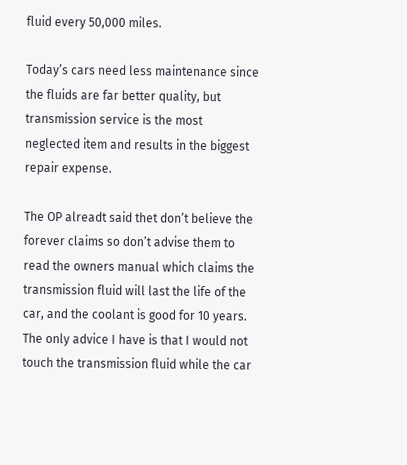fluid every 50,000 miles.

Today’s cars need less maintenance since the fluids are far better quality, but transmission service is the most neglected item and results in the biggest repair expense.

The OP alreadt said thet don’t believe the forever claims so don’t advise them to read the owners manual which claims the transmission fluid will last the life of the car, and the coolant is good for 10 years. The only advice I have is that I would not touch the transmission fluid while the car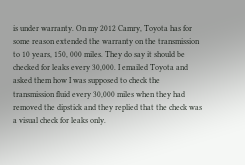is under warranty. On my 2012 Camry, Toyota has for some reason extended the warranty on the transmission to 10 years, 150, 000 miles. They do say it should be checked for leaks every 30,000. I emailed Toyota and asked them how I was supposed to check the transmission fluid every 30,000 miles when they had removed the dipstick and they replied that the check was a visual check for leaks only.